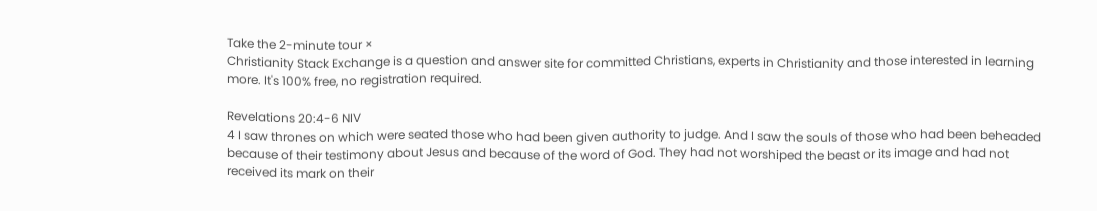Take the 2-minute tour ×
Christianity Stack Exchange is a question and answer site for committed Christians, experts in Christianity and those interested in learning more. It's 100% free, no registration required.

Revelations 20:4-6 NIV
4 I saw thrones on which were seated those who had been given authority to judge. And I saw the souls of those who had been beheaded because of their testimony about Jesus and because of the word of God. They had not worshiped the beast or its image and had not received its mark on their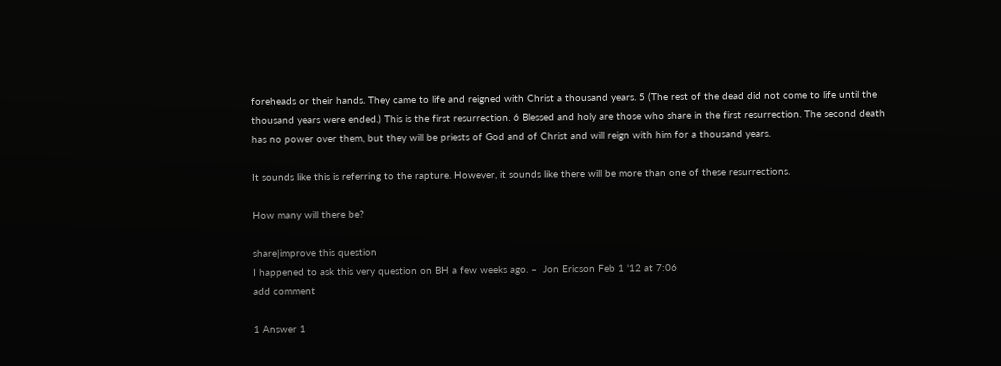foreheads or their hands. They came to life and reigned with Christ a thousand years. 5 (The rest of the dead did not come to life until the thousand years were ended.) This is the first resurrection. 6 Blessed and holy are those who share in the first resurrection. The second death has no power over them, but they will be priests of God and of Christ and will reign with him for a thousand years.

It sounds like this is referring to the rapture. However, it sounds like there will be more than one of these resurrections.

How many will there be?

share|improve this question
I happened to ask this very question on BH a few weeks ago. –  Jon Ericson Feb 1 '12 at 7:06
add comment

1 Answer 1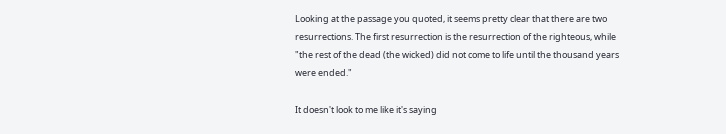Looking at the passage you quoted, it seems pretty clear that there are two resurrections. The first resurrection is the resurrection of the righteous, while "the rest of the dead (the wicked) did not come to life until the thousand years were ended."

It doesn't look to me like it's saying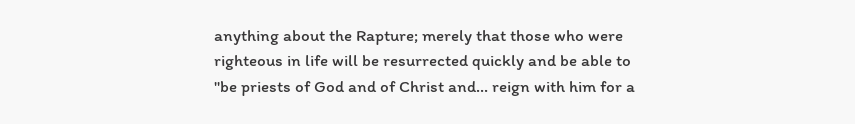anything about the Rapture; merely that those who were righteous in life will be resurrected quickly and be able to "be priests of God and of Christ and... reign with him for a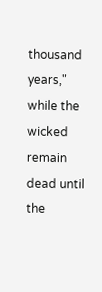thousand years," while the wicked remain dead until the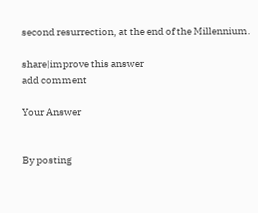second resurrection, at the end of the Millennium.

share|improve this answer
add comment

Your Answer


By posting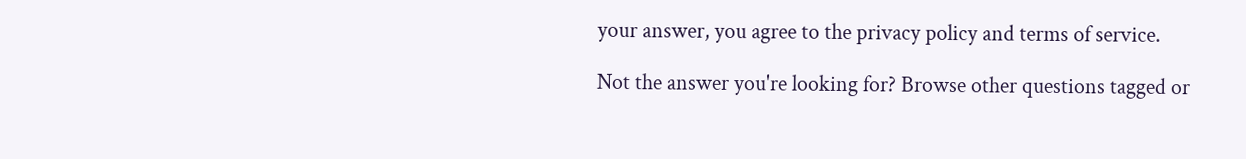your answer, you agree to the privacy policy and terms of service.

Not the answer you're looking for? Browse other questions tagged or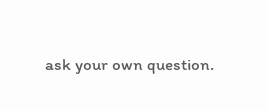ask your own question.